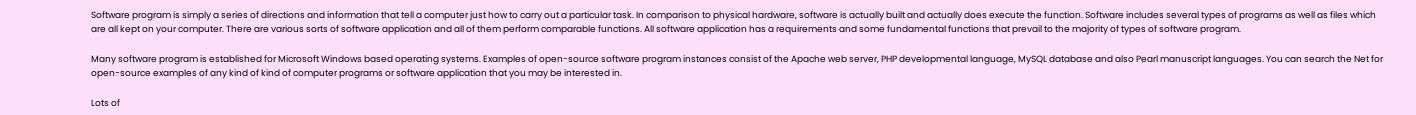Software program is simply a series of directions and information that tell a computer just how to carry out a particular task. In comparison to physical hardware, software is actually built and actually does execute the function. Software includes several types of programs as well as files which are all kept on your computer. There are various sorts of software application and all of them perform comparable functions. All software application has a requirements and some fundamental functions that prevail to the majority of types of software program.

Many software program is established for Microsoft Windows based operating systems. Examples of open-source software program instances consist of the Apache web server, PHP developmental language, MySQL database and also Pearl manuscript languages. You can search the Net for open-source examples of any kind of kind of computer programs or software application that you may be interested in.

Lots of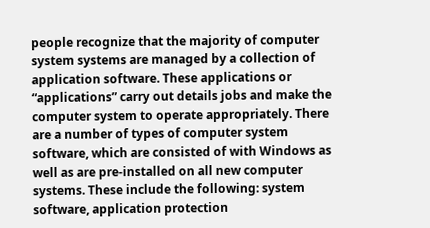people recognize that the majority of computer system systems are managed by a collection of application software. These applications or “applications” carry out details jobs and make the computer system to operate appropriately. There are a number of types of computer system software, which are consisted of with Windows as well as are pre-installed on all new computer systems. These include the following: system software, application protection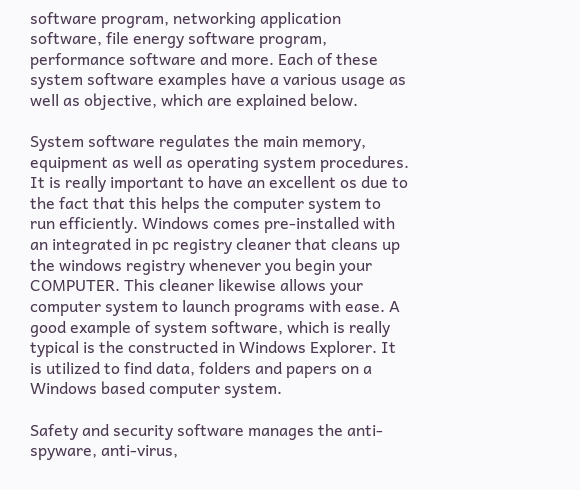software program, networking application software, file energy software program, performance software and more. Each of these system software examples have a various usage as well as objective, which are explained below.

System software regulates the main memory, equipment as well as operating system procedures. It is really important to have an excellent os due to the fact that this helps the computer system to run efficiently. Windows comes pre-installed with an integrated in pc registry cleaner that cleans up the windows registry whenever you begin your COMPUTER. This cleaner likewise allows your computer system to launch programs with ease. A good example of system software, which is really typical is the constructed in Windows Explorer. It is utilized to find data, folders and papers on a Windows based computer system.

Safety and security software manages the anti-spyware, anti-virus,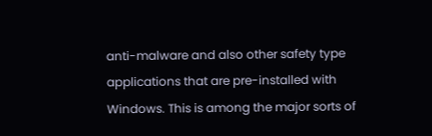anti-malware and also other safety type applications that are pre-installed with Windows. This is among the major sorts of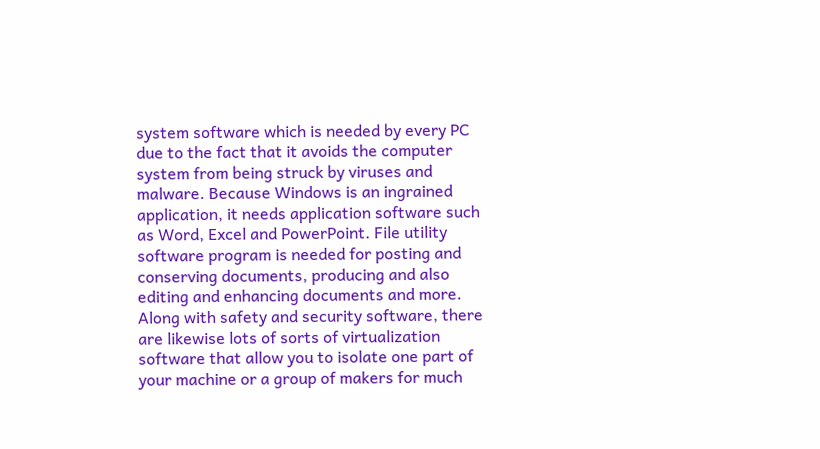system software which is needed by every PC due to the fact that it avoids the computer system from being struck by viruses and malware. Because Windows is an ingrained application, it needs application software such as Word, Excel and PowerPoint. File utility software program is needed for posting and conserving documents, producing and also editing and enhancing documents and more. Along with safety and security software, there are likewise lots of sorts of virtualization software that allow you to isolate one part of your machine or a group of makers for much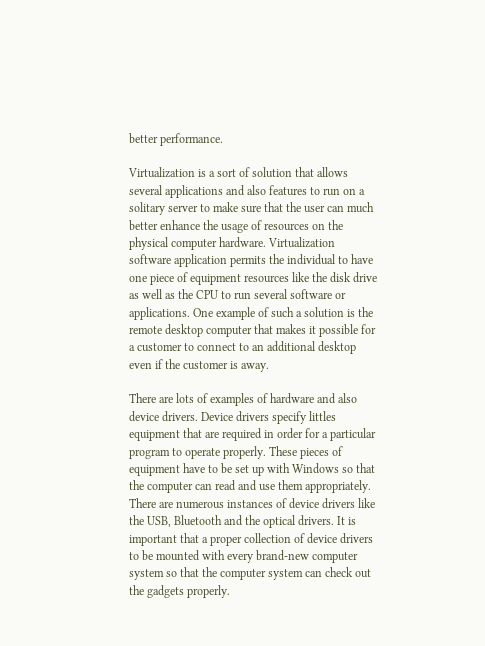better performance.

Virtualization is a sort of solution that allows several applications and also features to run on a solitary server to make sure that the user can much better enhance the usage of resources on the physical computer hardware. Virtualization software application permits the individual to have one piece of equipment resources like the disk drive as well as the CPU to run several software or applications. One example of such a solution is the remote desktop computer that makes it possible for a customer to connect to an additional desktop even if the customer is away.

There are lots of examples of hardware and also device drivers. Device drivers specify littles equipment that are required in order for a particular program to operate properly. These pieces of equipment have to be set up with Windows so that the computer can read and use them appropriately. There are numerous instances of device drivers like the USB, Bluetooth and the optical drivers. It is important that a proper collection of device drivers to be mounted with every brand-new computer system so that the computer system can check out the gadgets properly.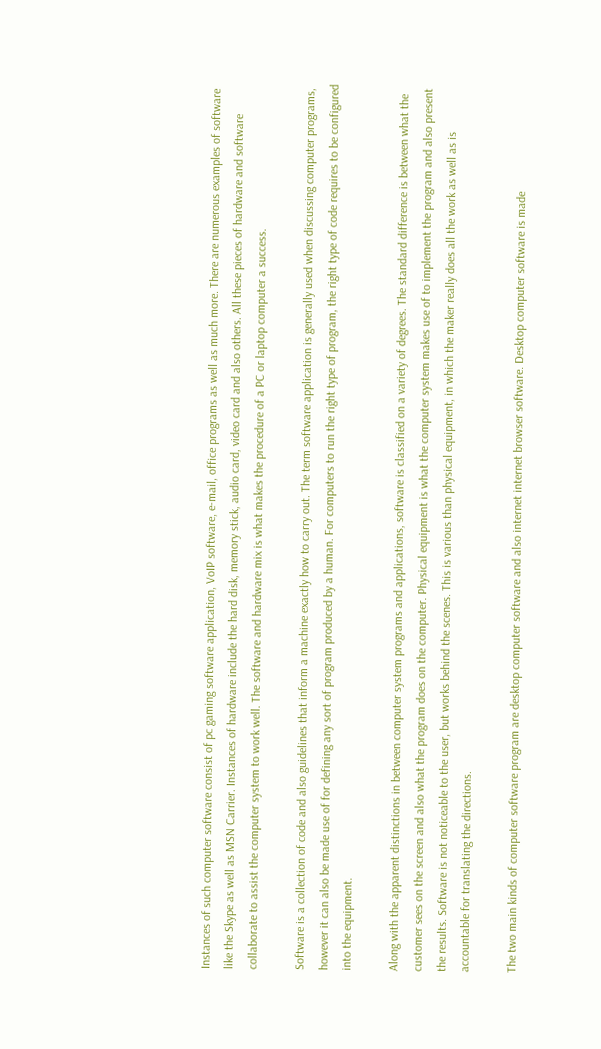Instances of such computer software consist of pc gaming software application, VoIP software, e-mail, office programs as well as much more. There are numerous examples of software like the Skype as well as MSN Carrier. Instances of hardware include the hard disk, memory stick, audio card, video card and also others. All these pieces of hardware and software collaborate to assist the computer system to work well. The software and hardware mix is what makes the procedure of a PC or laptop computer a success.

Software is a collection of code and also guidelines that inform a machine exactly how to carry out. The term software application is generally used when discussing computer programs, however it can also be made use of for defining any sort of program produced by a human. For computers to run the right type of program, the right type of code requires to be configured into the equipment.

Along with the apparent distinctions in between computer system programs and applications, software is classified on a variety of degrees. The standard difference is between what the customer sees on the screen and also what the program does on the computer. Physical equipment is what the computer system makes use of to implement the program and also present the results. Software is not noticeable to the user, but works behind the scenes. This is various than physical equipment, in which the maker really does all the work as well as is accountable for translating the directions.

The two main kinds of computer software program are desktop computer software and also internet internet browser software. Desktop computer software is made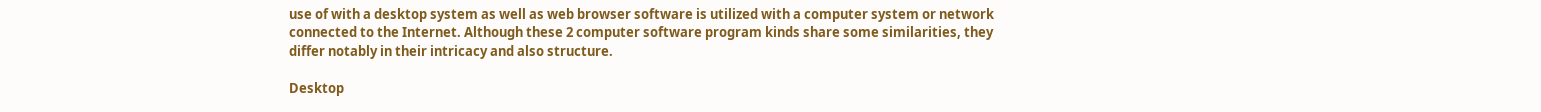use of with a desktop system as well as web browser software is utilized with a computer system or network connected to the Internet. Although these 2 computer software program kinds share some similarities, they differ notably in their intricacy and also structure.

Desktop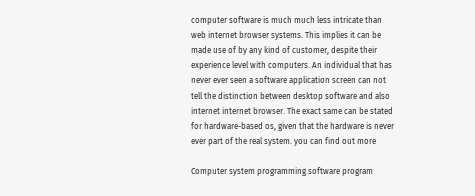computer software is much much less intricate than web internet browser systems. This implies it can be made use of by any kind of customer, despite their experience level with computers. An individual that has never ever seen a software application screen can not tell the distinction between desktop software and also internet internet browser. The exact same can be stated for hardware-based os, given that the hardware is never ever part of the real system. you can find out more

Computer system programming software program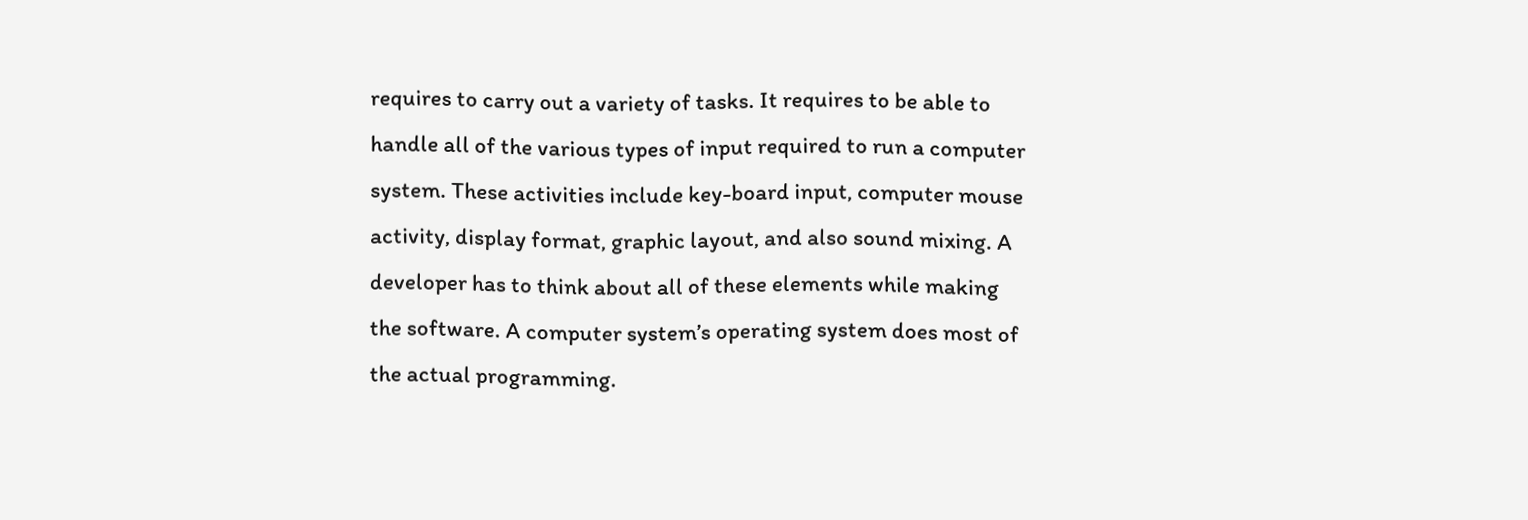requires to carry out a variety of tasks. It requires to be able to handle all of the various types of input required to run a computer system. These activities include key-board input, computer mouse activity, display format, graphic layout, and also sound mixing. A developer has to think about all of these elements while making the software. A computer system’s operating system does most of the actual programming.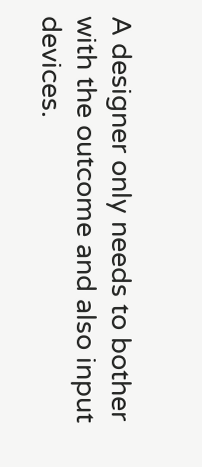A designer only needs to bother with the outcome and also input devices.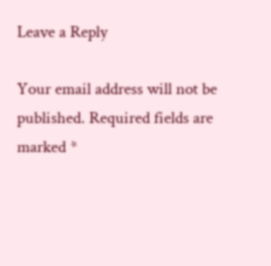Leave a Reply

Your email address will not be published. Required fields are marked *